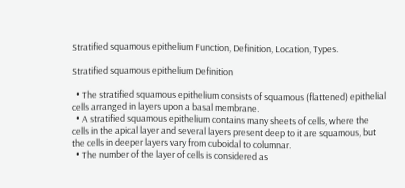Stratified squamous epithelium Function, Definition, Location, Types.

Stratified squamous epithelium Definition

  • The stratified squamous epithelium consists of squamous (flattened) epithelial cells arranged in layers upon a basal membrane.
  • A stratified squamous epithelium contains many sheets of cells, where the cells in the apical layer and several layers present deep to it are squamous, but the cells in deeper layers vary from cuboidal to columnar.
  • The number of the layer of cells is considered as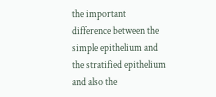the important difference between the simple epithelium and the stratified epithelium and also the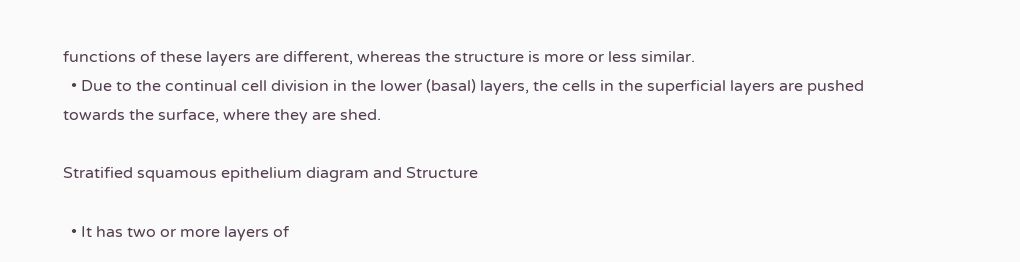functions of these layers are different, whereas the structure is more or less similar.
  • Due to the continual cell division in the lower (basal) layers, the cells in the superficial layers are pushed towards the surface, where they are shed.

Stratified squamous epithelium diagram and Structure

  • It has two or more layers of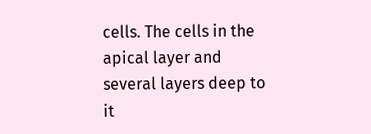cells. The cells in the apical layer and several layers deep to it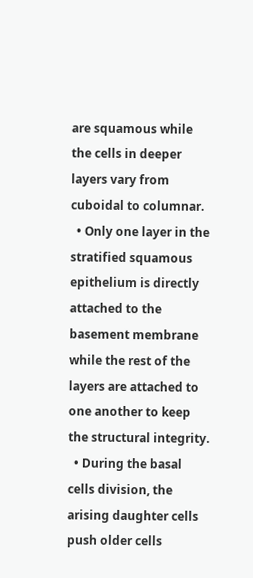are squamous while the cells in deeper layers vary from cuboidal to columnar.
  • Only one layer in the stratified squamous epithelium is directly attached to the basement membrane while the rest of the layers are attached to one another to keep the structural integrity.
  • During the basal cells division, the arising daughter cells push older cells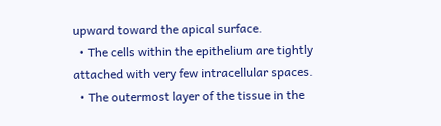upward toward the apical surface.
  • The cells within the epithelium are tightly attached with very few intracellular spaces.
  • The outermost layer of the tissue in the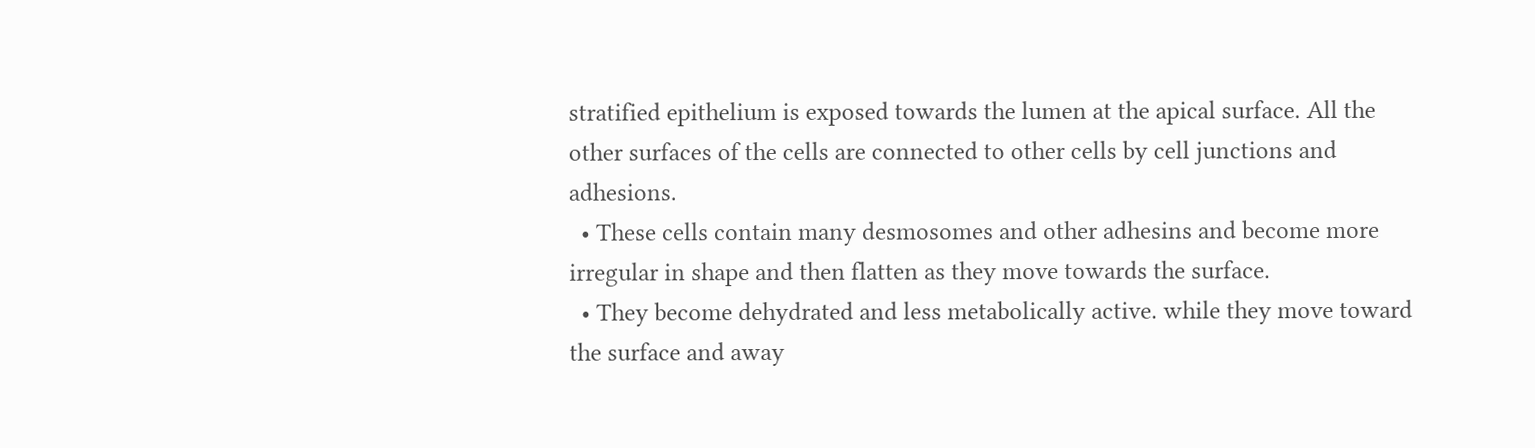stratified epithelium is exposed towards the lumen at the apical surface. All the other surfaces of the cells are connected to other cells by cell junctions and adhesions.
  • These cells contain many desmosomes and other adhesins and become more irregular in shape and then flatten as they move towards the surface.
  • They become dehydrated and less metabolically active. while they move toward the surface and away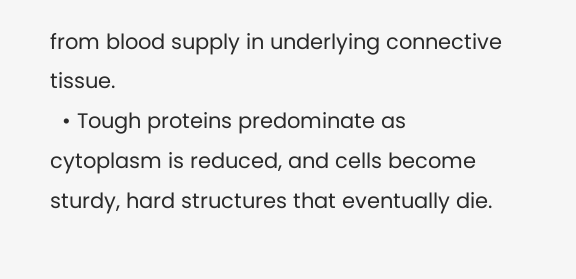from blood supply in underlying connective tissue.
  • Tough proteins predominate as cytoplasm is reduced, and cells become sturdy, hard structures that eventually die.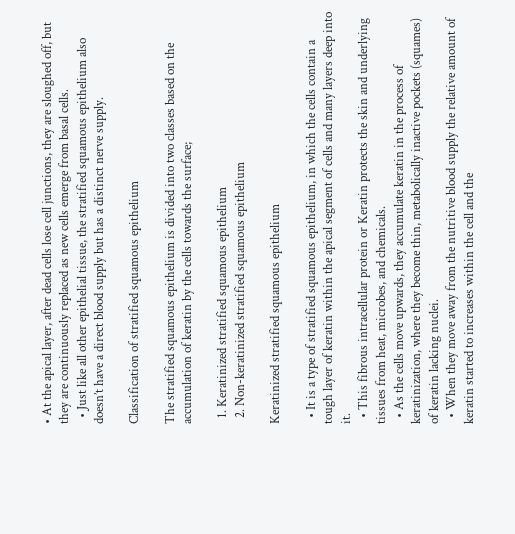• At the apical layer, after dead cells lose cell junctions, they are sloughed off, but they are continuously replaced as new cells emerge from basal cells.
  • Just like all other epithelial tissue, the stratified squamous epithelium also doesn’t have a direct blood supply but has a distinct nerve supply.

Classification of stratified squamous epithelium

The stratified squamous epithelium is divided into two classes based on the accumulation of keratin by the cells towards the surface;

  1. Keratinized stratified squamous epithelium
  2. Non-keratinized stratified squamous epithelium

Keratinized stratified squamous epithelium

  • It is a type of stratified squamous epithelium, in which the cells contain a tough layer of keratin within the apical segment of cells and many layers deep into it.
  • This fibrous intracellular protein or Keratin protects the skin and underlying tissues from heat, microbes, and chemicals.
  • As the cells move upwards, they accumulate keratin in the process of keratinization, where they become thin, metabolically inactive pockets (squames) of keratin lacking nuclei.
  • When they move away from the nutritive blood supply the relative amount of keratin started to increases within the cell and the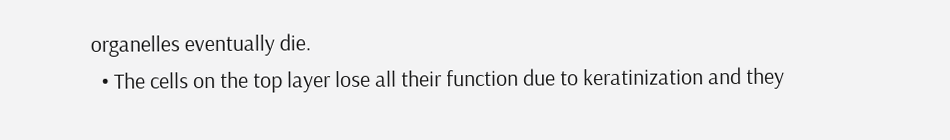organelles eventually die.
  • The cells on the top layer lose all their function due to keratinization and they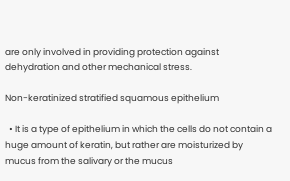are only involved in providing protection against dehydration and other mechanical stress.

Non-keratinized stratified squamous epithelium

  • It is a type of epithelium in which the cells do not contain a huge amount of keratin, but rather are moisturized by mucus from the salivary or the mucus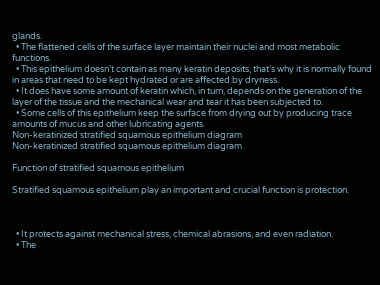glands.
  • The flattened cells of the surface layer maintain their nuclei and most metabolic functions.
  • This epithelium doesn’t contain as many keratin deposits, that’s why it is normally found in areas that need to be kept hydrated or are affected by dryness.
  • It does have some amount of keratin which, in turn, depends on the generation of the layer of the tissue and the mechanical wear and tear it has been subjected to.
  • Some cells of this epithelium keep the surface from drying out by producing trace amounts of mucus and other lubricating agents.
Non-keratinized stratified squamous epithelium diagram
Non-keratinized stratified squamous epithelium diagram

Function of stratified squamous epithelium

Stratified squamous epithelium play an important and crucial function is protection.



  • It protects against mechanical stress, chemical abrasions, and even radiation.
  • The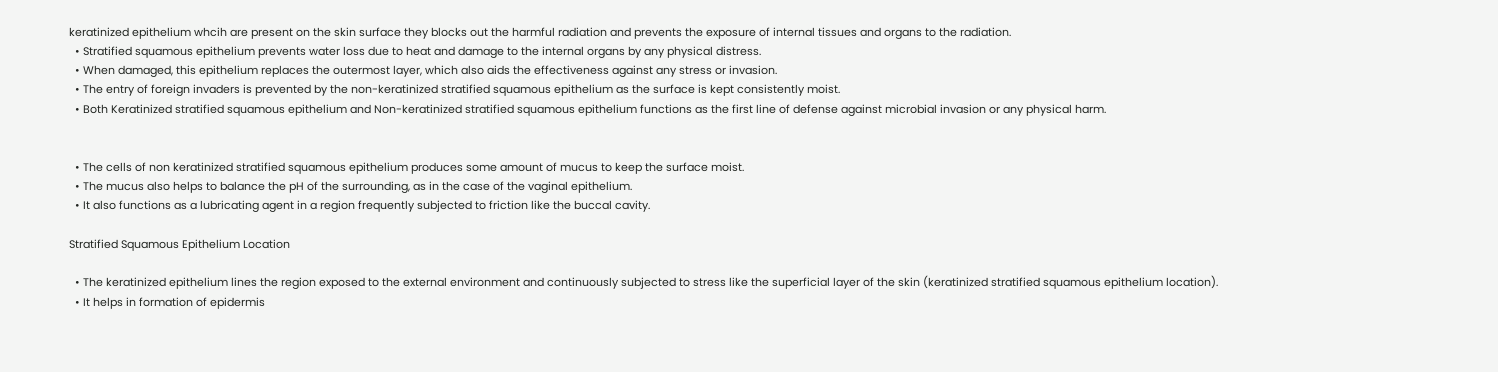keratinized epithelium whcih are present on the skin surface they blocks out the harmful radiation and prevents the exposure of internal tissues and organs to the radiation.
  • Stratified squamous epithelium prevents water loss due to heat and damage to the internal organs by any physical distress.
  • When damaged, this epithelium replaces the outermost layer, which also aids the effectiveness against any stress or invasion.
  • The entry of foreign invaders is prevented by the non-keratinized stratified squamous epithelium as the surface is kept consistently moist.
  • Both Keratinized stratified squamous epithelium and Non-keratinized stratified squamous epithelium functions as the first line of defense against microbial invasion or any physical harm.


  • The cells of non keratinized stratified squamous epithelium produces some amount of mucus to keep the surface moist.
  • The mucus also helps to balance the pH of the surrounding, as in the case of the vaginal epithelium.
  • It also functions as a lubricating agent in a region frequently subjected to friction like the buccal cavity.

Stratified Squamous Epithelium Location

  • The keratinized epithelium lines the region exposed to the external environment and continuously subjected to stress like the superficial layer of the skin (keratinized stratified squamous epithelium location).
  • It helps in formation of epidermis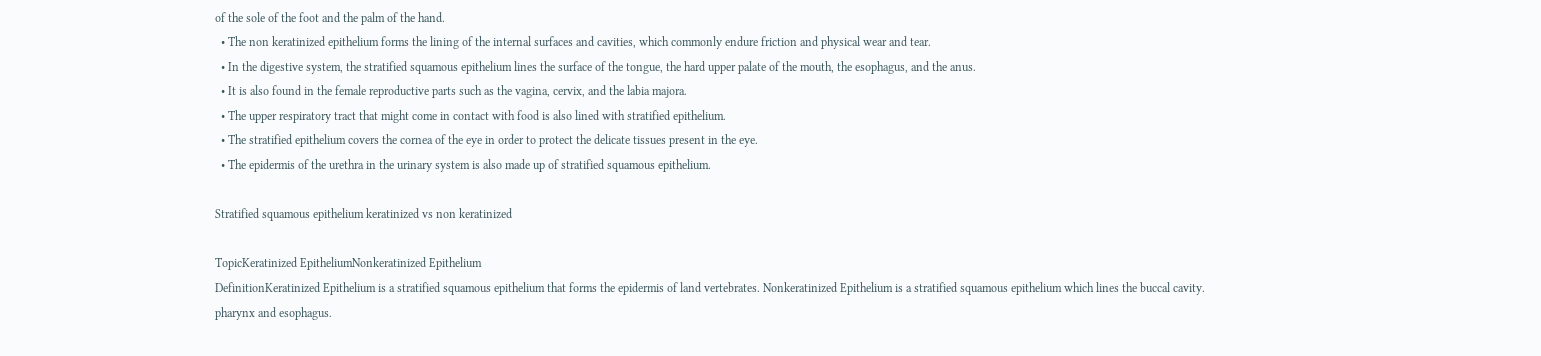of the sole of the foot and the palm of the hand.
  • The non keratinized epithelium forms the lining of the internal surfaces and cavities, which commonly endure friction and physical wear and tear.
  • In the digestive system, the stratified squamous epithelium lines the surface of the tongue, the hard upper palate of the mouth, the esophagus, and the anus.
  • It is also found in the female reproductive parts such as the vagina, cervix, and the labia majora.
  • The upper respiratory tract that might come in contact with food is also lined with stratified epithelium.
  • The stratified epithelium covers the cornea of the eye in order to protect the delicate tissues present in the eye.
  • The epidermis of the urethra in the urinary system is also made up of stratified squamous epithelium.

Stratified squamous epithelium keratinized vs non keratinized

TopicKeratinized EpitheliumNonkeratinized Epithelium
DefinitionKeratinized Epithelium is a stratified squamous epithelium that forms the epidermis of land vertebrates. Nonkeratinized Epithelium is a stratified squamous epithelium which lines the buccal cavity. pharynx and esophagus.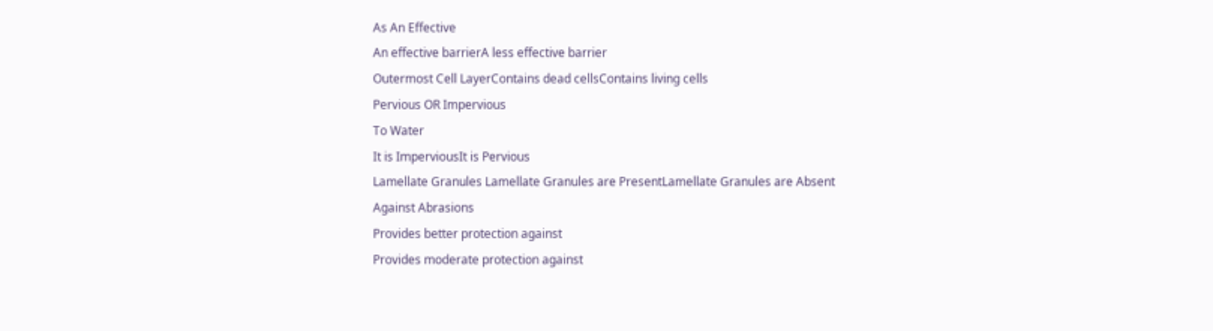As An Effective
An effective barrierA less effective barrier
Outermost Cell LayerContains dead cellsContains living cells
Pervious OR Impervious
To Water
It is ImperviousIt is Pervious
Lamellate Granules Lamellate Granules are PresentLamellate Granules are Absent
Against Abrasions
Provides better protection against
Provides moderate protection against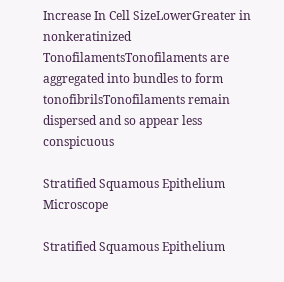Increase In Cell SizeLowerGreater in nonkeratinized
TonofilamentsTonofilaments are aggregated into bundles to form tonofibrilsTonofilaments remain dispersed and so appear less conspicuous

Stratified Squamous Epithelium Microscope

Stratified Squamous Epithelium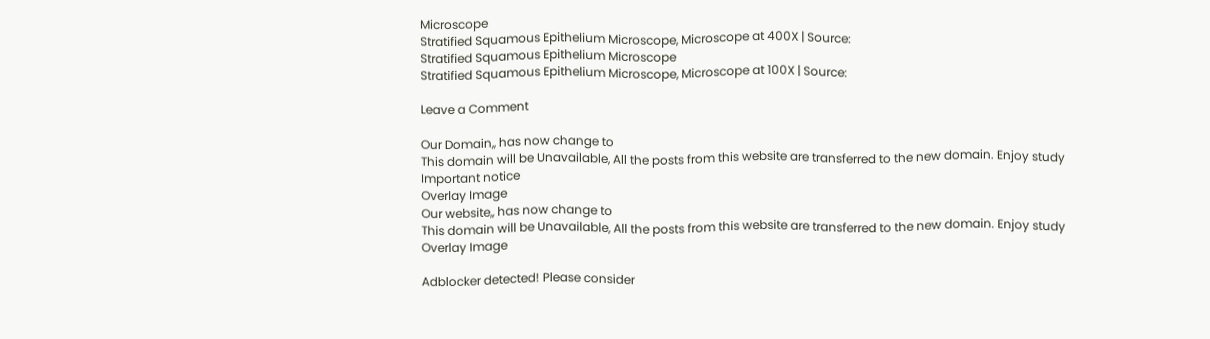Microscope
Stratified Squamous Epithelium Microscope, Microscope at 400X | Source:
Stratified Squamous Epithelium Microscope
Stratified Squamous Epithelium Microscope, Microscope at 100X | Source:

Leave a Comment

Our Domain,, has now change to
This domain will be Unavailable, All the posts from this website are transferred to the new domain. Enjoy study
Important notice
Overlay Image
Our website,, has now change to
This domain will be Unavailable, All the posts from this website are transferred to the new domain. Enjoy study
Overlay Image

Adblocker detected! Please consider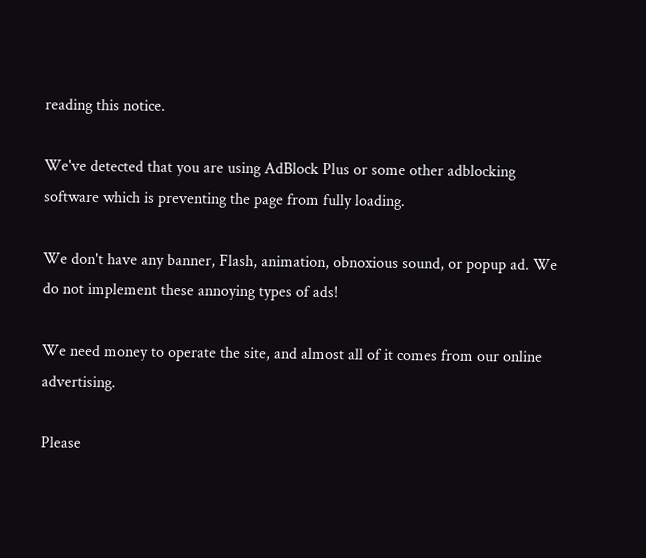reading this notice.

We've detected that you are using AdBlock Plus or some other adblocking software which is preventing the page from fully loading.

We don't have any banner, Flash, animation, obnoxious sound, or popup ad. We do not implement these annoying types of ads!

We need money to operate the site, and almost all of it comes from our online advertising.

Please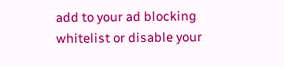add to your ad blocking whitelist or disable your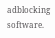adblocking software.